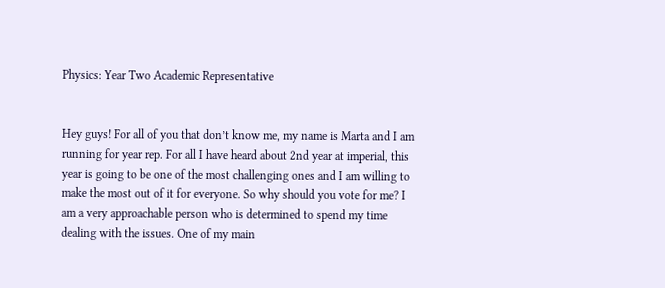Physics: Year Two Academic Representative


Hey guys! For all of you that don’t know me, my name is Marta and I am running for year rep. For all I have heard about 2nd year at imperial, this year is going to be one of the most challenging ones and I am willing to make the most out of it for everyone. So why should you vote for me? I am a very approachable person who is determined to spend my time dealing with the issues. One of my main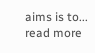aims is to... read more